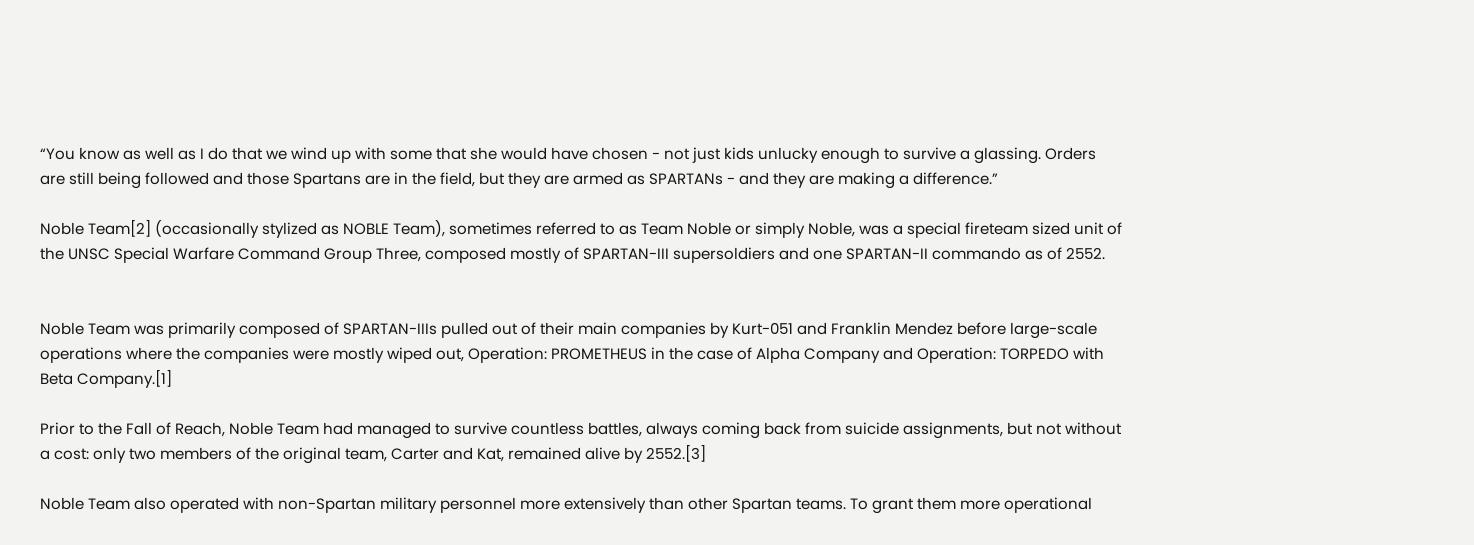“You know as well as I do that we wind up with some that she would have chosen - not just kids unlucky enough to survive a glassing. Orders are still being followed and those Spartans are in the field, but they are armed as SPARTANs - and they are making a difference.”

Noble Team[2] (occasionally stylized as NOBLE Team), sometimes referred to as Team Noble or simply Noble, was a special fireteam sized unit of the UNSC Special Warfare Command Group Three, composed mostly of SPARTAN-III supersoldiers and one SPARTAN-II commando as of 2552.


Noble Team was primarily composed of SPARTAN-IIIs pulled out of their main companies by Kurt-051 and Franklin Mendez before large-scale operations where the companies were mostly wiped out, Operation: PROMETHEUS in the case of Alpha Company and Operation: TORPEDO with Beta Company.[1]

Prior to the Fall of Reach, Noble Team had managed to survive countless battles, always coming back from suicide assignments, but not without a cost: only two members of the original team, Carter and Kat, remained alive by 2552.[3]

Noble Team also operated with non-Spartan military personnel more extensively than other Spartan teams. To grant them more operational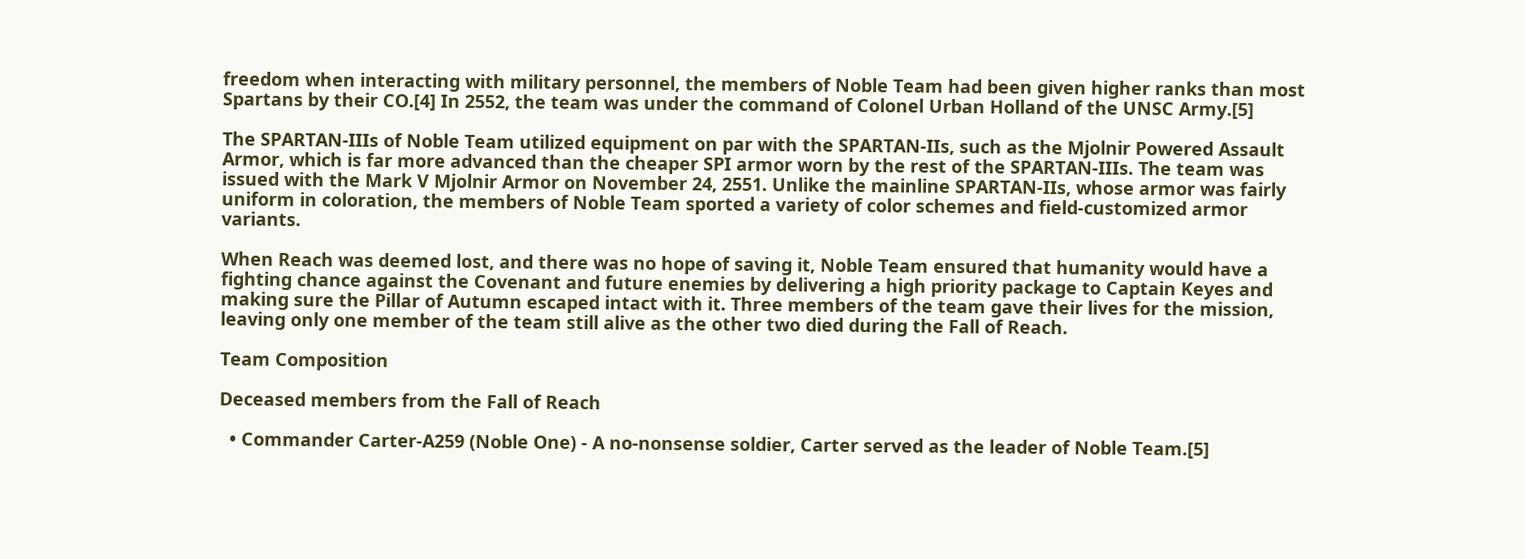freedom when interacting with military personnel, the members of Noble Team had been given higher ranks than most Spartans by their CO.[4] In 2552, the team was under the command of Colonel Urban Holland of the UNSC Army.[5]

The SPARTAN-IIIs of Noble Team utilized equipment on par with the SPARTAN-IIs, such as the Mjolnir Powered Assault Armor, which is far more advanced than the cheaper SPI armor worn by the rest of the SPARTAN-IIIs. The team was issued with the Mark V Mjolnir Armor on November 24, 2551. Unlike the mainline SPARTAN-IIs, whose armor was fairly uniform in coloration, the members of Noble Team sported a variety of color schemes and field-customized armor variants.

When Reach was deemed lost, and there was no hope of saving it, Noble Team ensured that humanity would have a fighting chance against the Covenant and future enemies by delivering a high priority package to Captain Keyes and making sure the Pillar of Autumn escaped intact with it. Three members of the team gave their lives for the mission, leaving only one member of the team still alive as the other two died during the Fall of Reach.

Team Composition

Deceased members from the Fall of Reach

  • Commander Carter-A259 (Noble One) - A no-nonsense soldier, Carter served as the leader of Noble Team.[5]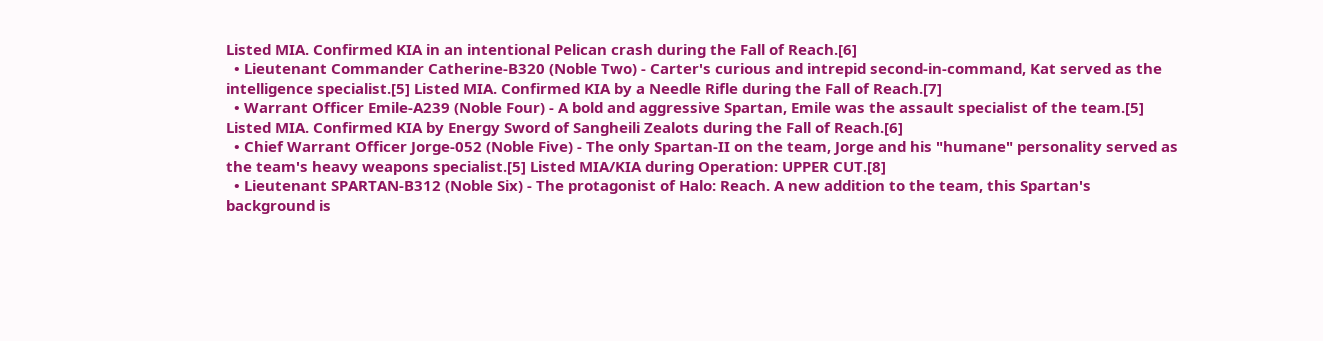Listed MIA. Confirmed KIA in an intentional Pelican crash during the Fall of Reach.[6]
  • Lieutenant Commander Catherine-B320 (Noble Two) - Carter's curious and intrepid second-in-command, Kat served as the intelligence specialist.[5] Listed MIA. Confirmed KIA by a Needle Rifle during the Fall of Reach.[7]
  • Warrant Officer Emile-A239 (Noble Four) - A bold and aggressive Spartan, Emile was the assault specialist of the team.[5] Listed MIA. Confirmed KIA by Energy Sword of Sangheili Zealots during the Fall of Reach.[6]
  • Chief Warrant Officer Jorge-052 (Noble Five) - The only Spartan-II on the team, Jorge and his "humane" personality served as the team's heavy weapons specialist.[5] Listed MIA/KIA during Operation: UPPER CUT.[8]
  • Lieutenant SPARTAN-B312 (Noble Six) - The protagonist of Halo: Reach. A new addition to the team, this Spartan's background is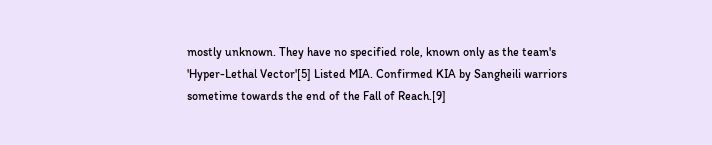mostly unknown. They have no specified role, known only as the team's 'Hyper-Lethal Vector'[5] Listed MIA. Confirmed KIA by Sangheili warriors sometime towards the end of the Fall of Reach.[9]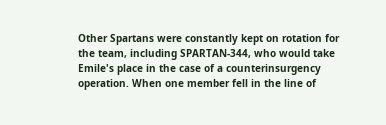Other Spartans were constantly kept on rotation for the team, including SPARTAN-344, who would take Emile's place in the case of a counterinsurgency operation. When one member fell in the line of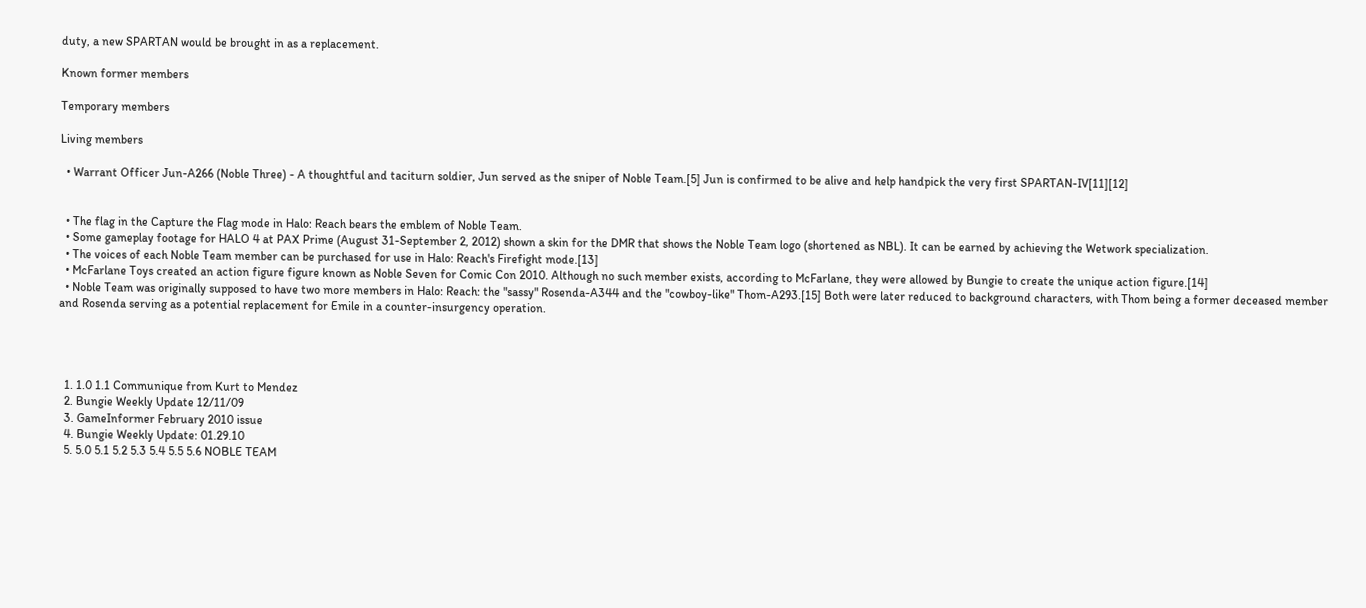duty, a new SPARTAN would be brought in as a replacement.

Known former members

Temporary members

Living members

  • Warrant Officer Jun-A266 (Noble Three) - A thoughtful and taciturn soldier, Jun served as the sniper of Noble Team.[5] Jun is confirmed to be alive and help handpick the very first SPARTAN-IV[11][12]


  • The flag in the Capture the Flag mode in Halo: Reach bears the emblem of Noble Team.
  • Some gameplay footage for HALO 4 at PAX Prime (August 31-September 2, 2012) shown a skin for the DMR that shows the Noble Team logo (shortened as NBL). It can be earned by achieving the Wetwork specialization.
  • The voices of each Noble Team member can be purchased for use in Halo: Reach's Firefight mode.[13]
  • McFarlane Toys created an action figure figure known as Noble Seven for Comic Con 2010. Although no such member exists, according to McFarlane, they were allowed by Bungie to create the unique action figure.[14]
  • Noble Team was originally supposed to have two more members in Halo: Reach: the "sassy" Rosenda-A344 and the "cowboy-like" Thom-A293.[15] Both were later reduced to background characters, with Thom being a former deceased member and Rosenda serving as a potential replacement for Emile in a counter-insurgency operation.




  1. 1.0 1.1 Communique from Kurt to Mendez
  2. Bungie Weekly Update 12/11/09
  3. GameInformer February 2010 issue
  4. Bungie Weekly Update: 01.29.10
  5. 5.0 5.1 5.2 5.3 5.4 5.5 5.6 NOBLE TEAM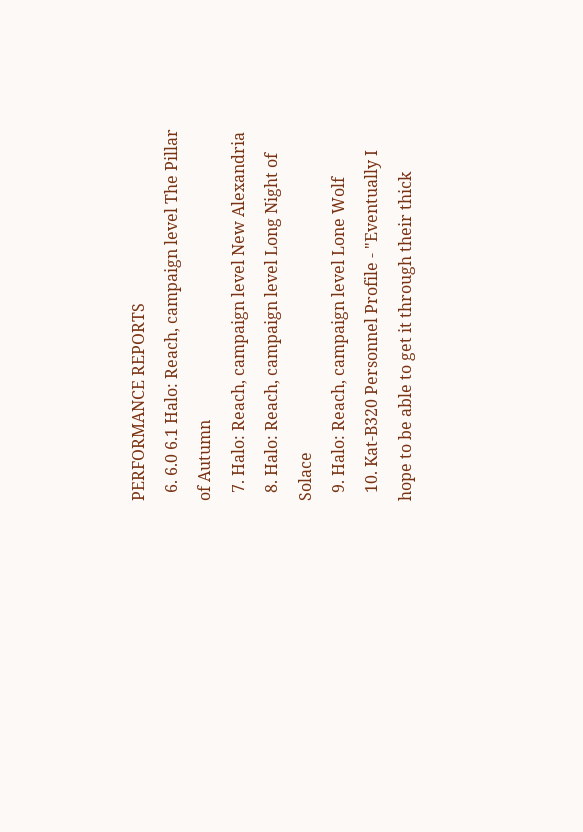PERFORMANCE REPORTS
  6. 6.0 6.1 Halo: Reach, campaign level The Pillar of Autumn
  7. Halo: Reach, campaign level New Alexandria
  8. Halo: Reach, campaign level Long Night of Solace
  9. Halo: Reach, campaign level Lone Wolf
  10. Kat-B320 Personnel Profile - "Eventually I hope to be able to get it through their thick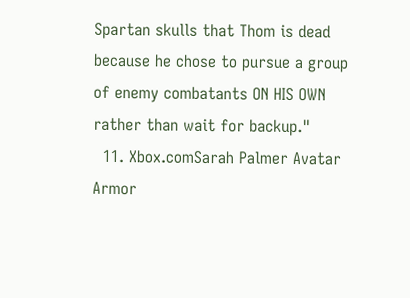Spartan skulls that Thom is dead because he chose to pursue a group of enemy combatants ON HIS OWN rather than wait for backup."
  11. Xbox.comSarah Palmer Avatar Armor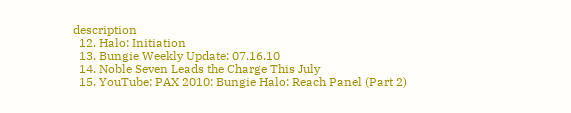description
  12. Halo: Initiation
  13. Bungie Weekly Update: 07.16.10
  14. Noble Seven Leads the Charge This July
  15. YouTube: PAX 2010: Bungie Halo: Reach Panel (Part 2)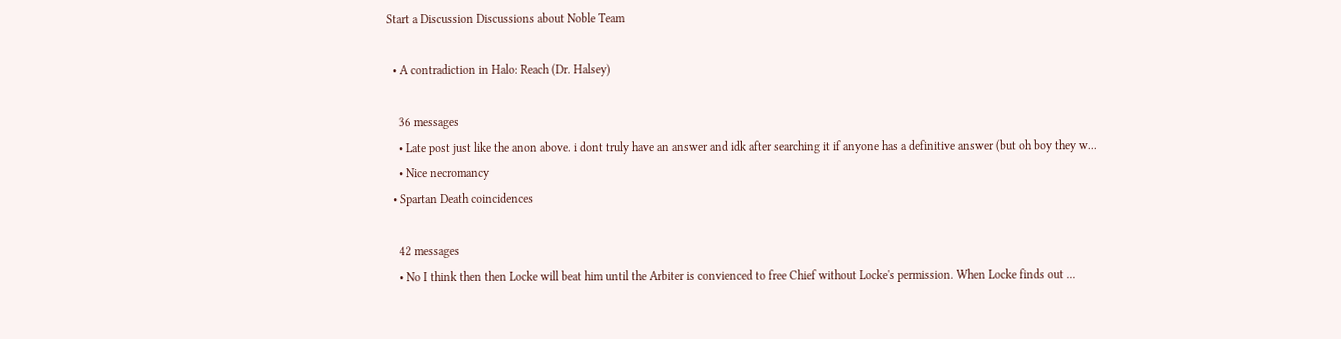Start a Discussion Discussions about Noble Team

  • A contradiction in Halo: Reach (Dr. Halsey)

    36 messages
    • Late post just like the anon above. i dont truly have an answer and idk after searching it if anyone has a definitive answer (but oh boy they w...
    • Nice necromancy
  • Spartan Death coincidences

    42 messages
    • No I think then then Locke will beat him until the Arbiter is convienced to free Chief without Locke's permission. When Locke finds out ...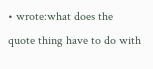• wrote:what does the quote thing have to do with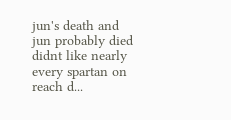jun's death and jun probably died didnt like nearly every spartan on reach d...